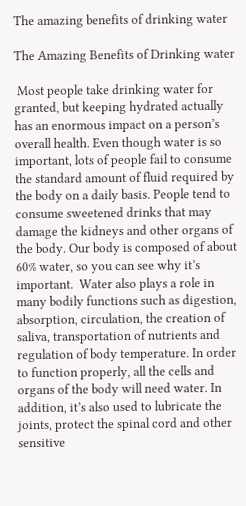The amazing benefits of drinking water

The Amazing Benefits of Drinking water

 Most people take drinking water for granted, but keeping hydrated actually has an enormous impact on a person’s overall health. Even though water is so important, lots of people fail to consume the standard amount of fluid required by the body on a daily basis. People tend to consume sweetened drinks that may damage the kidneys and other organs of the body. Our body is composed of about 60% water, so you can see why it’s important.  Water also plays a role in many bodily functions such as digestion, absorption, circulation, the creation of saliva, transportation of nutrients and regulation of body temperature. In order to function properly, all the cells and organs of the body will need water. In addition, it’s also used to lubricate the joints, protect the spinal cord and other sensitive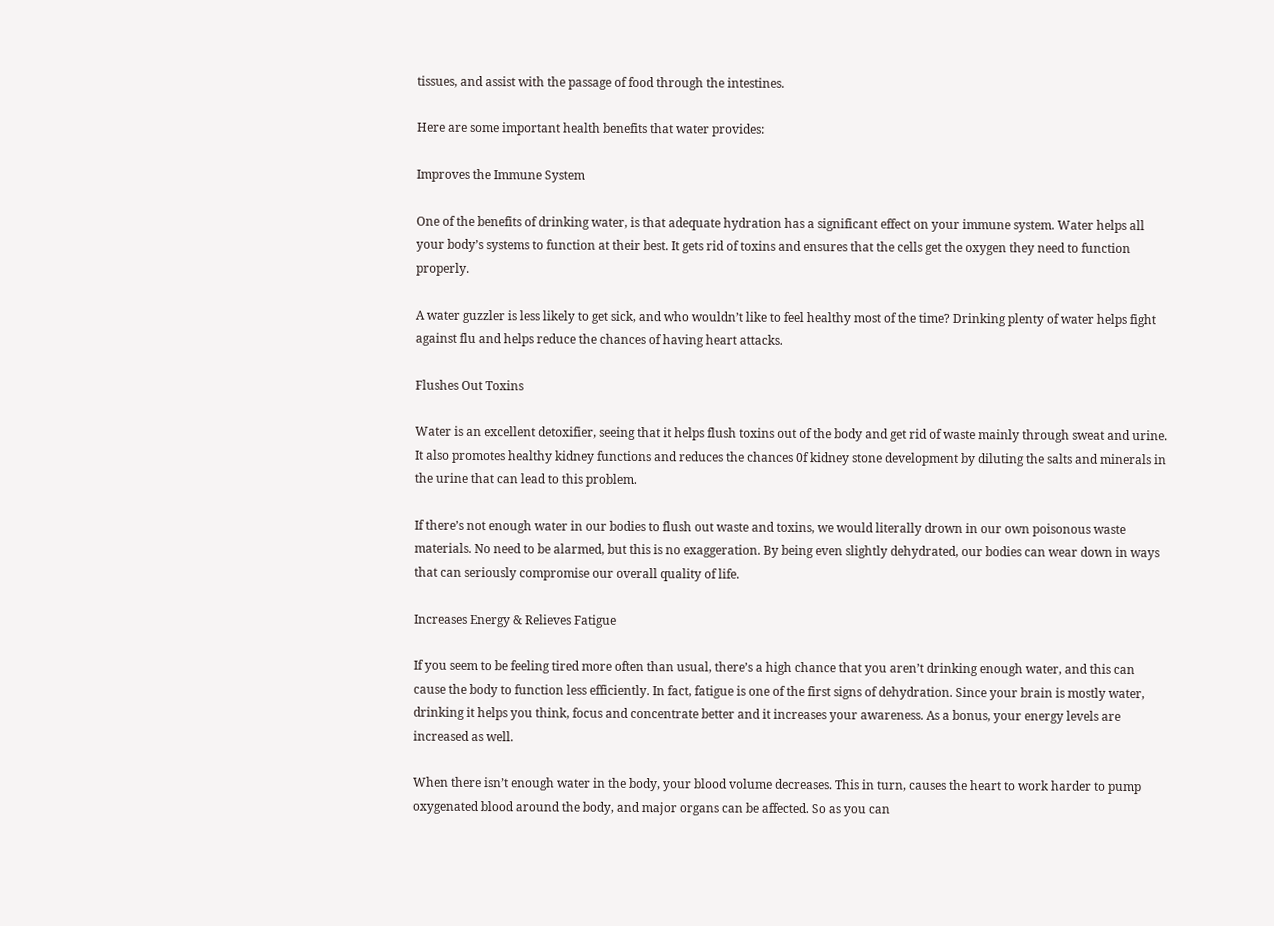tissues, and assist with the passage of food through the intestines.

Here are some important health benefits that water provides:

Improves the Immune System

One of the benefits of drinking water, is that adequate hydration has a significant effect on your immune system. Water helps all your body’s systems to function at their best. It gets rid of toxins and ensures that the cells get the oxygen they need to function properly.

A water guzzler is less likely to get sick, and who wouldn’t like to feel healthy most of the time? Drinking plenty of water helps fight against flu and helps reduce the chances of having heart attacks.

Flushes Out Toxins

Water is an excellent detoxifier, seeing that it helps flush toxins out of the body and get rid of waste mainly through sweat and urine. It also promotes healthy kidney functions and reduces the chances 0f kidney stone development by diluting the salts and minerals in the urine that can lead to this problem.

If there’s not enough water in our bodies to flush out waste and toxins, we would literally drown in our own poisonous waste materials. No need to be alarmed, but this is no exaggeration. By being even slightly dehydrated, our bodies can wear down in ways that can seriously compromise our overall quality of life.

Increases Energy & Relieves Fatigue

If you seem to be feeling tired more often than usual, there’s a high chance that you aren’t drinking enough water, and this can cause the body to function less efficiently. In fact, fatigue is one of the first signs of dehydration. Since your brain is mostly water, drinking it helps you think, focus and concentrate better and it increases your awareness. As a bonus, your energy levels are increased as well.

When there isn’t enough water in the body, your blood volume decreases. This in turn, causes the heart to work harder to pump oxygenated blood around the body, and major organs can be affected. So as you can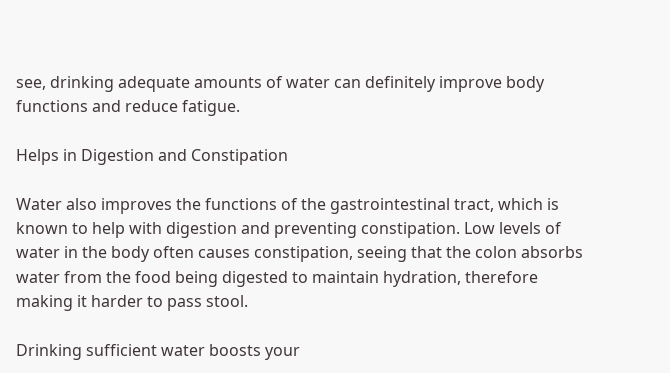see, drinking adequate amounts of water can definitely improve body functions and reduce fatigue.

Helps in Digestion and Constipation

Water also improves the functions of the gastrointestinal tract, which is known to help with digestion and preventing constipation. Low levels of water in the body often causes constipation, seeing that the colon absorbs water from the food being digested to maintain hydration, therefore making it harder to pass stool.

Drinking sufficient water boosts your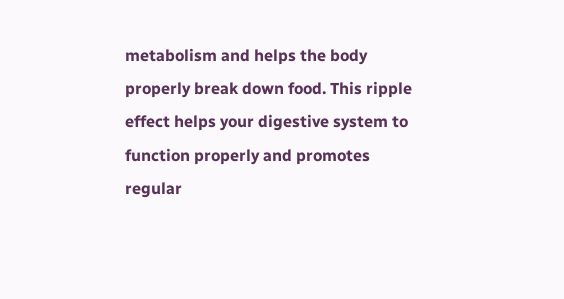metabolism and helps the body properly break down food. This ripple effect helps your digestive system to function properly and promotes regular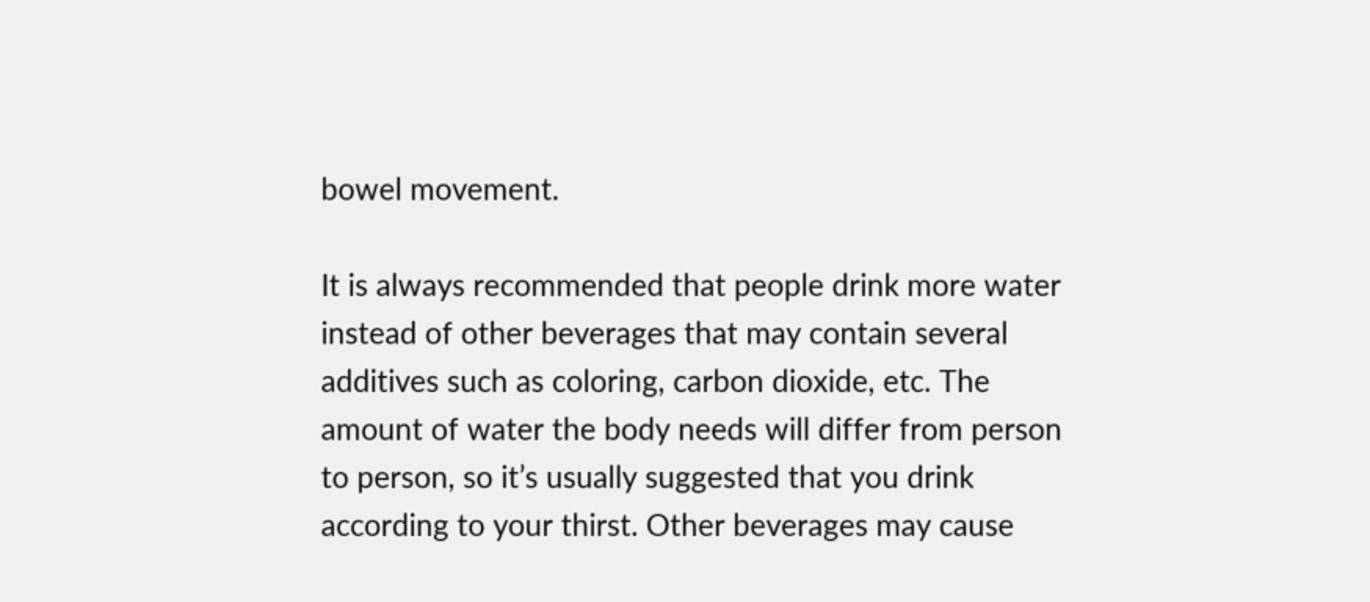bowel movement.

It is always recommended that people drink more water instead of other beverages that may contain several additives such as coloring, carbon dioxide, etc. The amount of water the body needs will differ from person to person, so it’s usually suggested that you drink according to your thirst. Other beverages may cause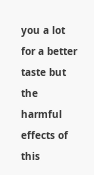you a lot for a better taste but the harmful effects of this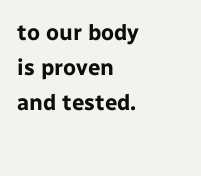to our body is proven and tested.